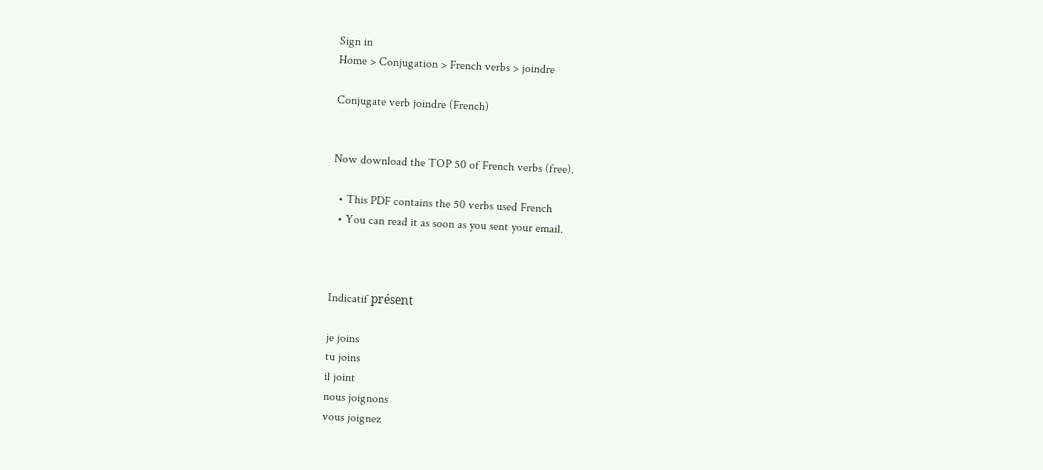Sign in
Home > Conjugation > French verbs > joindre

Conjugate verb joindre (French)


Now download the TOP 50 of French verbs (free).

  • This PDF contains the 50 verbs used French
  • You can read it as soon as you sent your email.



Indicatif présent

je joins
tu joins
il joint
nous joignons
vous joignez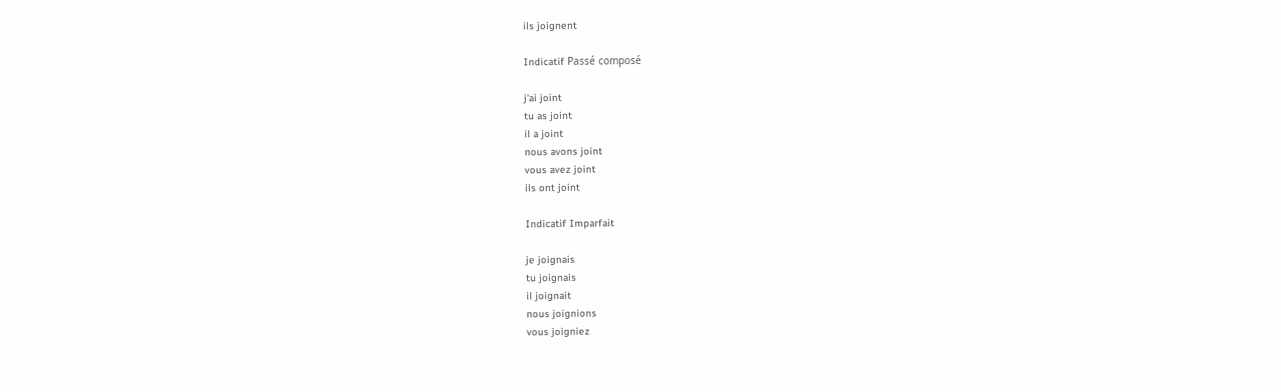ils joignent

Indicatif Passé composé

j'ai joint
tu as joint
il a joint
nous avons joint
vous avez joint
ils ont joint

Indicatif Imparfait

je joignais
tu joignais
il joignait
nous joignions
vous joigniez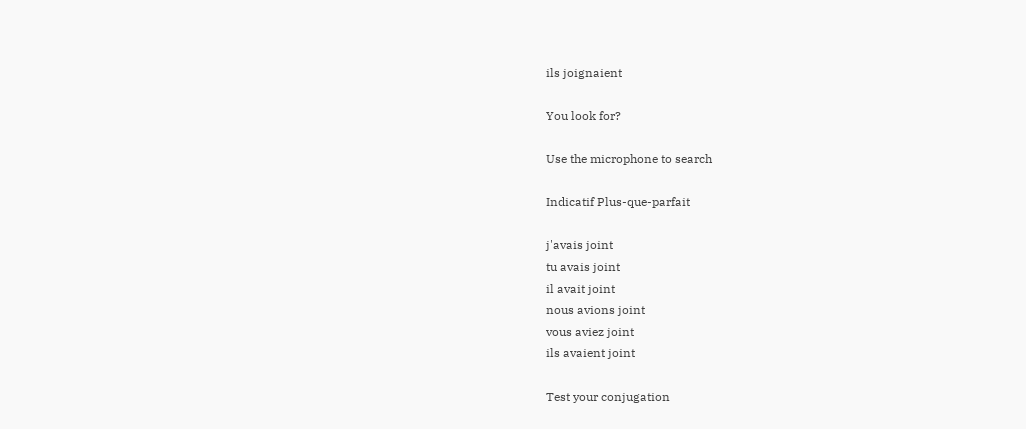ils joignaient

You look for?

Use the microphone to search

Indicatif Plus-que-parfait

j'avais joint
tu avais joint
il avait joint
nous avions joint
vous aviez joint
ils avaient joint

Test your conjugation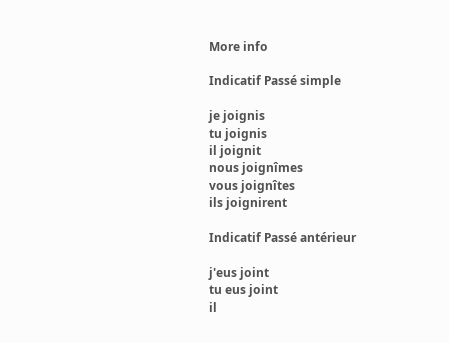More info

Indicatif Passé simple

je joignis
tu joignis
il joignit
nous joignîmes
vous joignîtes
ils joignirent

Indicatif Passé antérieur

j'eus joint
tu eus joint
il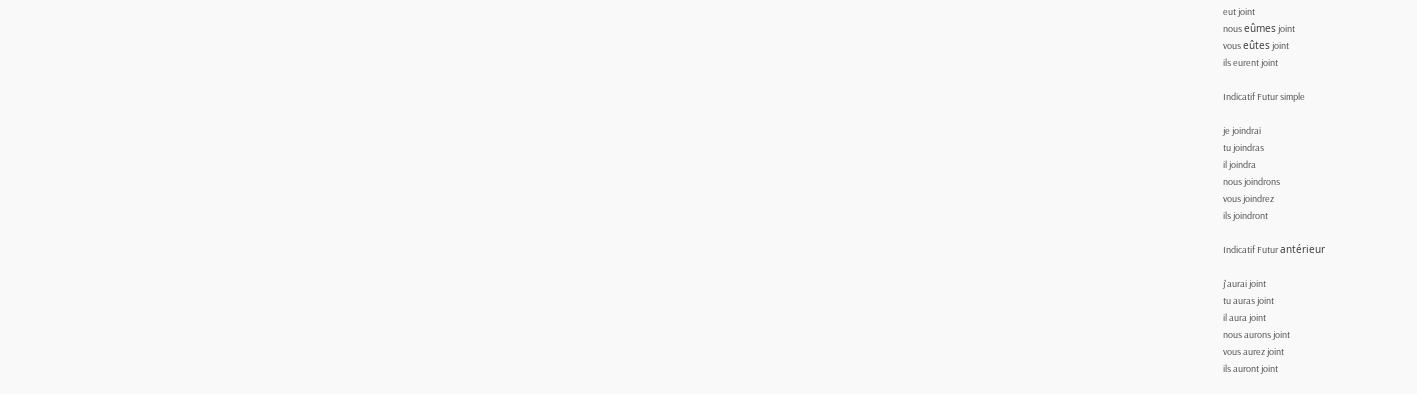eut joint
nous eûmes joint
vous eûtes joint
ils eurent joint

Indicatif Futur simple

je joindrai
tu joindras
il joindra
nous joindrons
vous joindrez
ils joindront

Indicatif Futur antérieur

j'aurai joint
tu auras joint
il aura joint
nous aurons joint
vous aurez joint
ils auront joint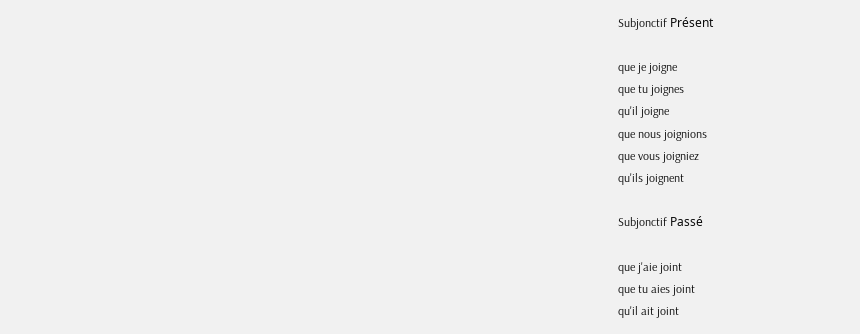Subjonctif Présent

que je joigne
que tu joignes
qu'il joigne
que nous joignions
que vous joigniez
qu'ils joignent

Subjonctif Passé

que j'aie joint
que tu aies joint
qu'il ait joint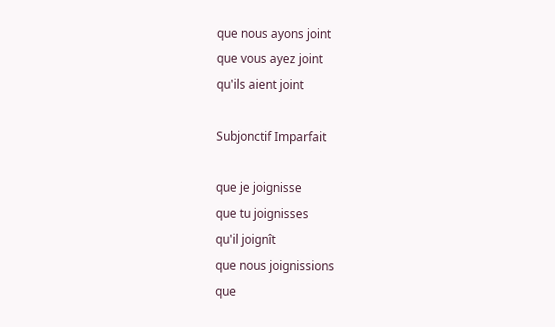que nous ayons joint
que vous ayez joint
qu'ils aient joint

Subjonctif Imparfait

que je joignisse
que tu joignisses
qu'il joignît
que nous joignissions
que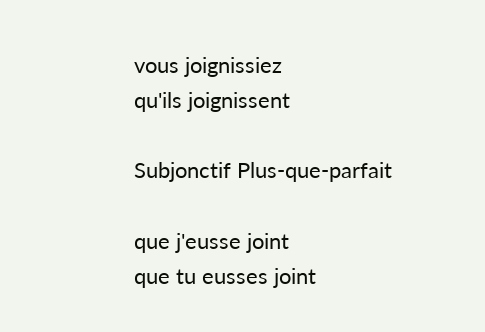vous joignissiez
qu'ils joignissent

Subjonctif Plus-que-parfait

que j'eusse joint
que tu eusses joint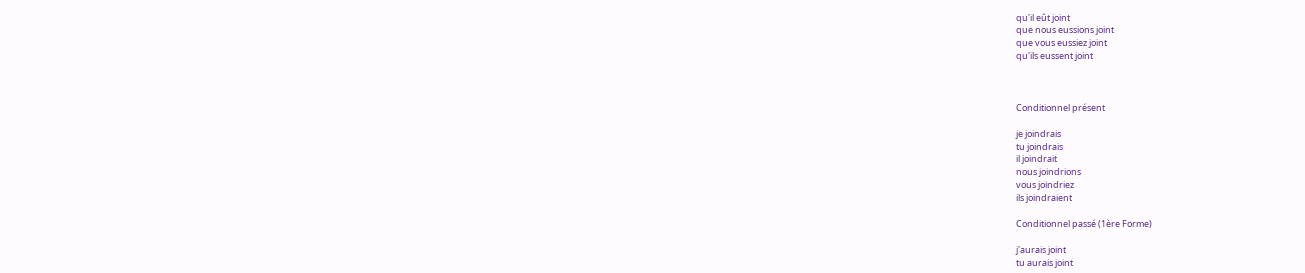qu'il eût joint
que nous eussions joint
que vous eussiez joint
qu'ils eussent joint



Conditionnel présent

je joindrais
tu joindrais
il joindrait
nous joindrions
vous joindriez
ils joindraient

Conditionnel passé (1ère Forme)

j'aurais joint
tu aurais joint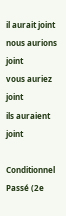il aurait joint
nous aurions joint
vous auriez joint
ils auraient joint

Conditionnel Passé (2e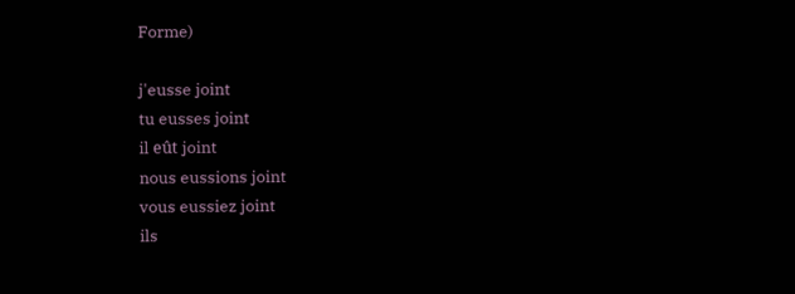Forme)

j'eusse joint
tu eusses joint
il eût joint
nous eussions joint
vous eussiez joint
ils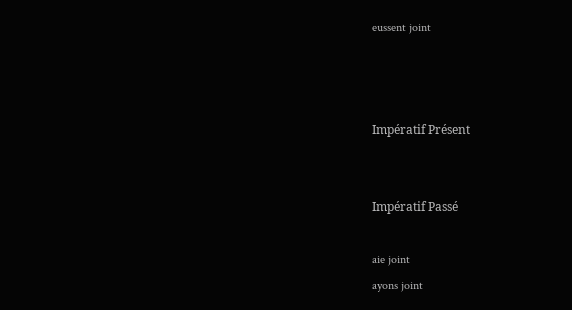eussent joint



Impératif Présent


Impératif Passé

aie joint
ayons joint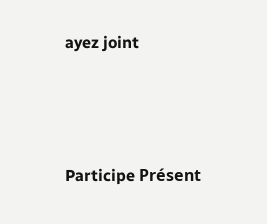ayez joint



Participe Présent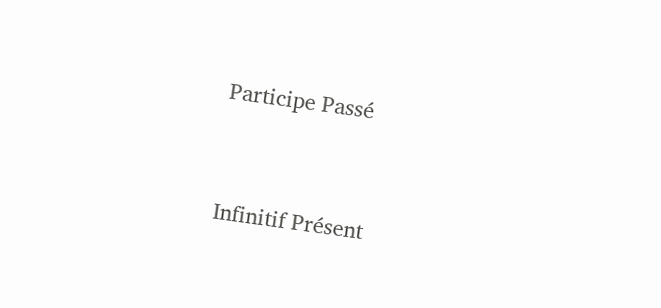Participe Passé




Infinitif Présent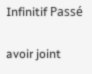Infinitif Passé

avoir joint